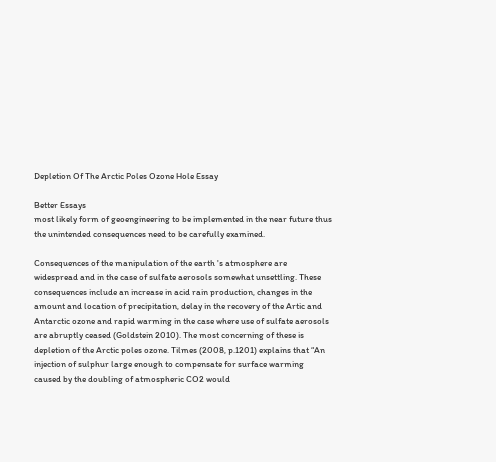Depletion Of The Arctic Poles Ozone Hole Essay

Better Essays
most likely form of geoengineering to be implemented in the near future thus the unintended consequences need to be carefully examined.

Consequences of the manipulation of the earth 's atmosphere are widespread and in the case of sulfate aerosols somewhat unsettling. These consequences include an increase in acid rain production, changes in the amount and location of precipitation, delay in the recovery of the Artic and Antarctic ozone and rapid warming in the case where use of sulfate aerosols are abruptly ceased (Goldstein 2010). The most concerning of these is depletion of the Arctic poles ozone. Tilmes (2008, p.1201) explains that “An injection of sulphur large enough to compensate for surface warming caused by the doubling of atmospheric CO2 would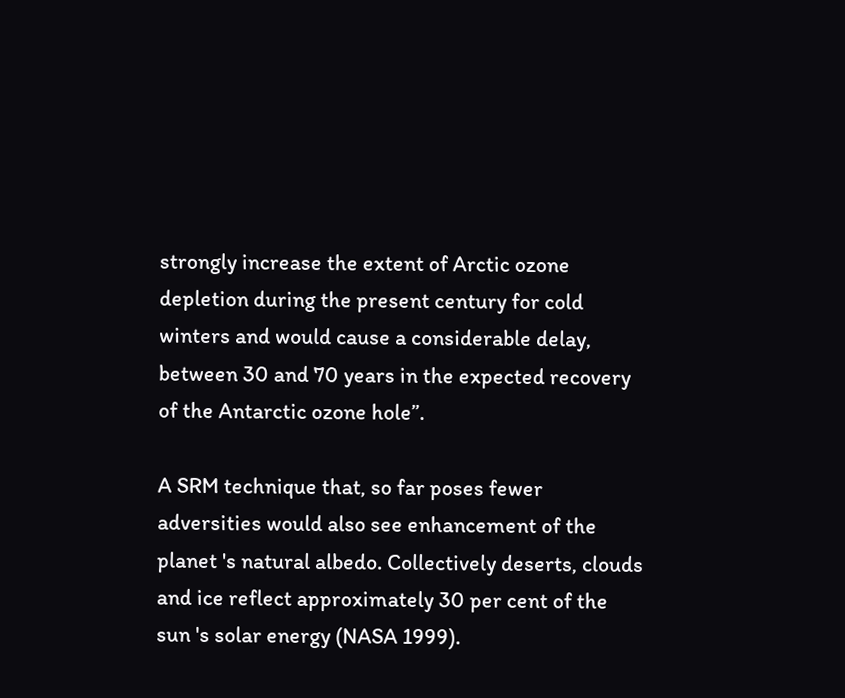strongly increase the extent of Arctic ozone depletion during the present century for cold winters and would cause a considerable delay, between 30 and 70 years in the expected recovery of the Antarctic ozone hole”.

A SRM technique that, so far poses fewer adversities would also see enhancement of the planet 's natural albedo. Collectively deserts, clouds and ice reflect approximately 30 per cent of the sun 's solar energy (NASA 1999).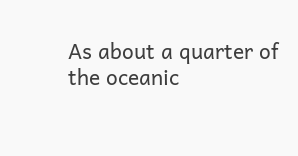As about a quarter of the oceanic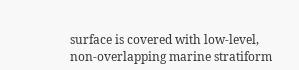surface is covered with low-level, non-overlapping marine stratiform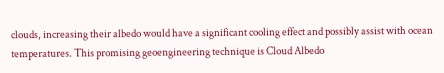clouds, increasing their albedo would have a significant cooling effect and possibly assist with ocean temperatures. This promising geoengineering technique is Cloud Albedo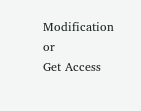Modification or
Get Access